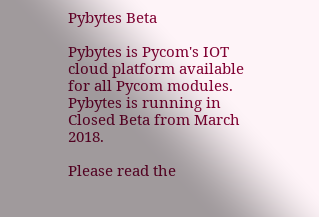Pybytes Beta

Pybytes is Pycom's IOT cloud platform available for all Pycom modules. Pybytes is running in Closed Beta from March 2018.

Please read the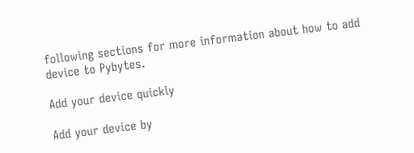following sections for more information about how to add device to Pybytes.

Add your device quickly

Add your device by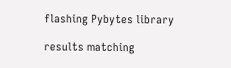flashing Pybytes library

results matching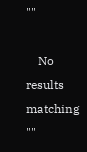""

    No results matching ""